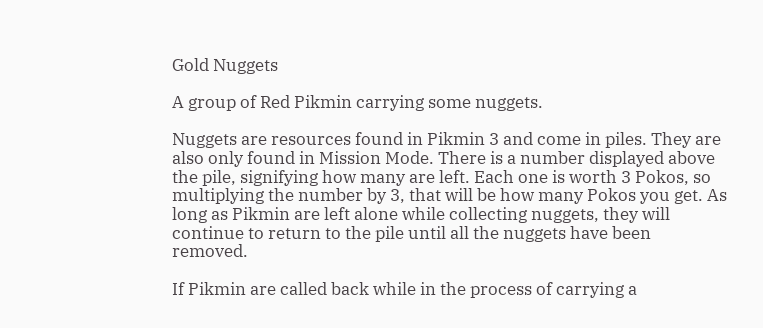Gold Nuggets

A group of Red Pikmin carrying some nuggets.

Nuggets are resources found in Pikmin 3 and come in piles. They are also only found in Mission Mode. There is a number displayed above the pile, signifying how many are left. Each one is worth 3 Pokos, so multiplying the number by 3, that will be how many Pokos you get. As long as Pikmin are left alone while collecting nuggets, they will continue to return to the pile until all the nuggets have been removed.

If Pikmin are called back while in the process of carrying a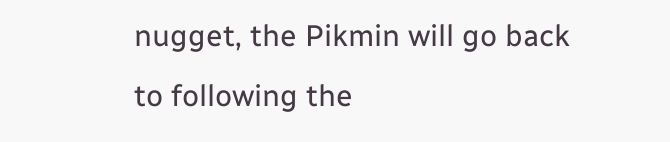nugget, the Pikmin will go back to following the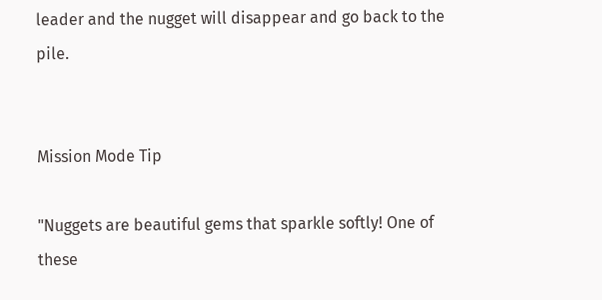leader and the nugget will disappear and go back to the pile.


Mission Mode Tip

"Nuggets are beautiful gems that sparkle softly! One of these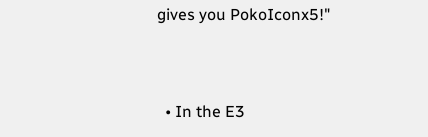gives you PokoIconx5!"



  • In the E3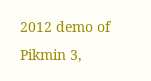2012 demo of Pikmin 3,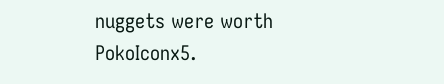nuggets were worth PokoIconx5.